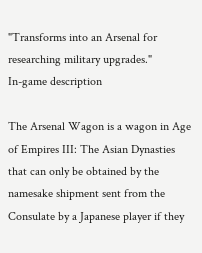"Transforms into an Arsenal for researching military upgrades."
In-game description

The Arsenal Wagon is a wagon in Age of Empires III: The Asian Dynasties that can only be obtained by the namesake shipment sent from the Consulate by a Japanese player if they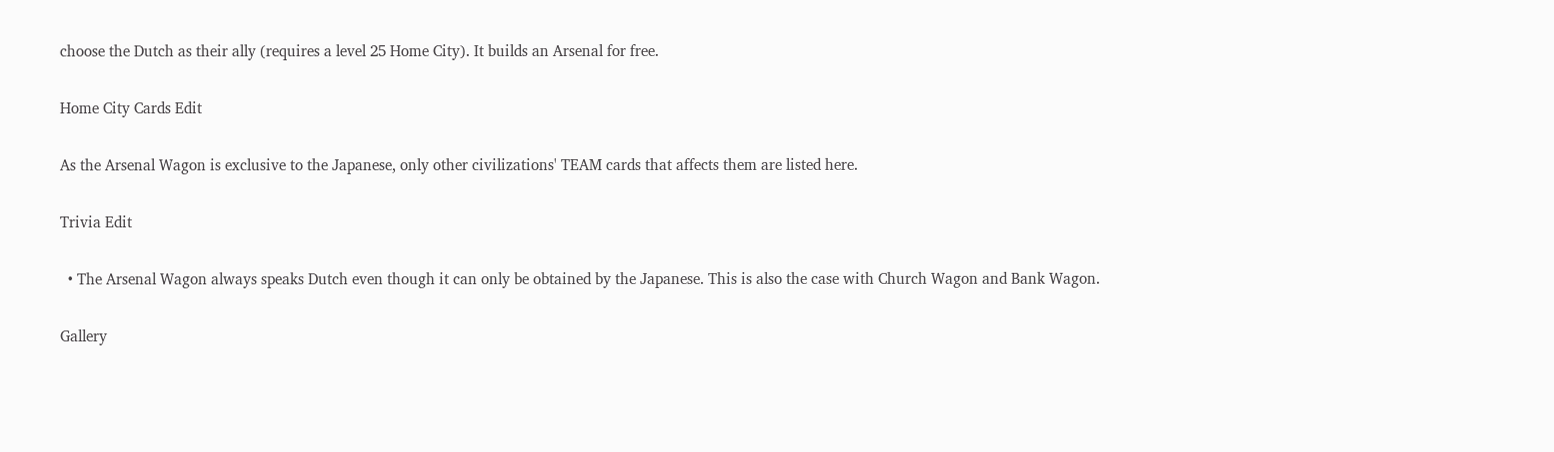choose the Dutch as their ally (requires a level 25 Home City). It builds an Arsenal for free.

Home City Cards Edit

As the Arsenal Wagon is exclusive to the Japanese, only other civilizations' TEAM cards that affects them are listed here.

Trivia Edit

  • The Arsenal Wagon always speaks Dutch even though it can only be obtained by the Japanese. This is also the case with Church Wagon and Bank Wagon.

Gallery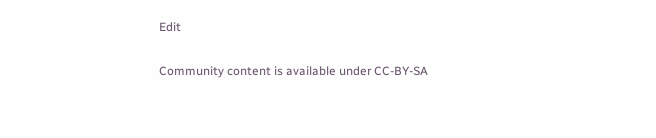Edit

Community content is available under CC-BY-SA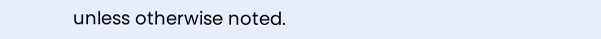unless otherwise noted.